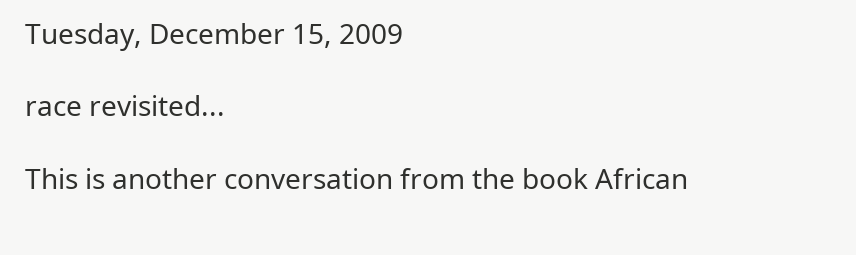Tuesday, December 15, 2009

race revisited...

This is another conversation from the book African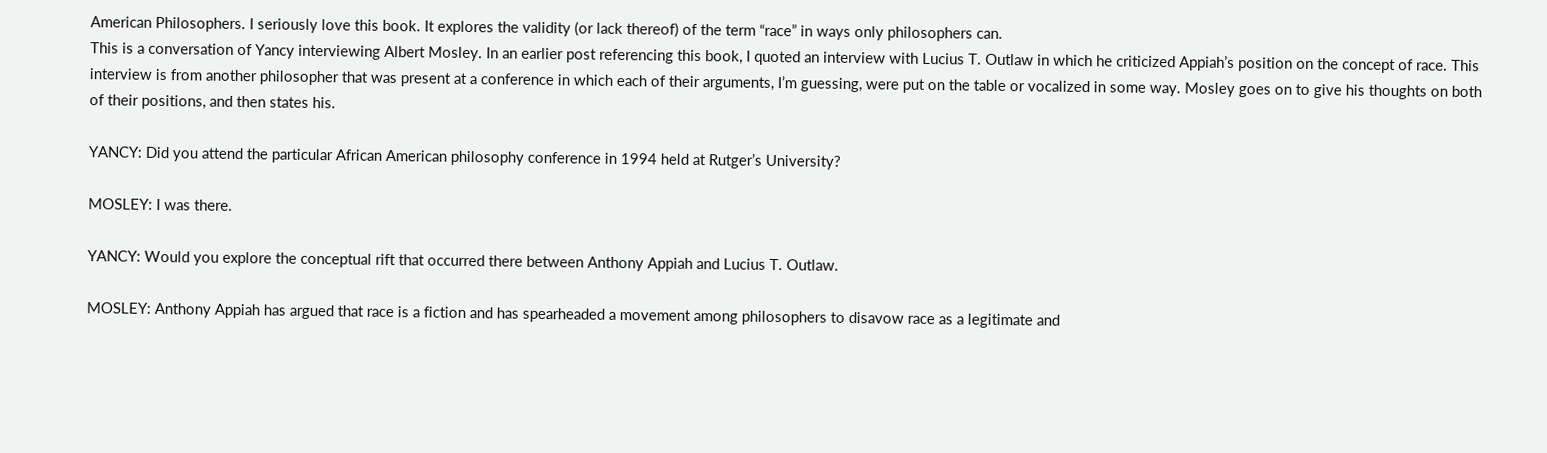American Philosophers. I seriously love this book. It explores the validity (or lack thereof) of the term “race” in ways only philosophers can.
This is a conversation of Yancy interviewing Albert Mosley. In an earlier post referencing this book, I quoted an interview with Lucius T. Outlaw in which he criticized Appiah’s position on the concept of race. This interview is from another philosopher that was present at a conference in which each of their arguments, I’m guessing, were put on the table or vocalized in some way. Mosley goes on to give his thoughts on both of their positions, and then states his.

YANCY: Did you attend the particular African American philosophy conference in 1994 held at Rutger’s University?

MOSLEY: I was there.

YANCY: Would you explore the conceptual rift that occurred there between Anthony Appiah and Lucius T. Outlaw.

MOSLEY: Anthony Appiah has argued that race is a fiction and has spearheaded a movement among philosophers to disavow race as a legitimate and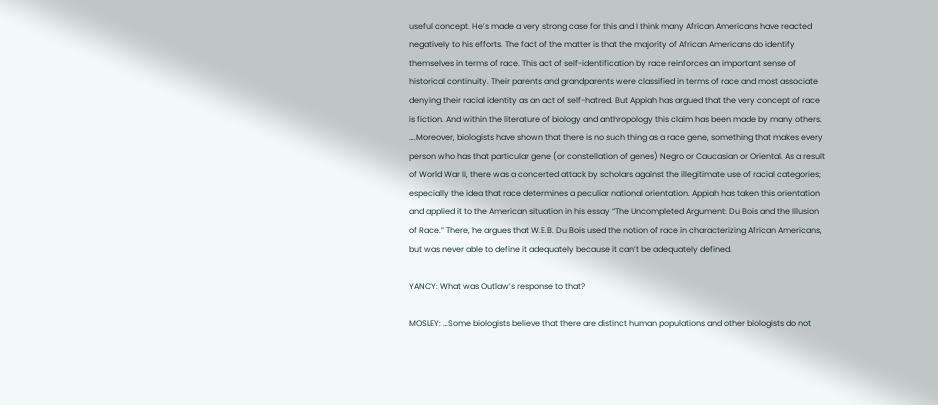useful concept. He’s made a very strong case for this and I think many African Americans have reacted negatively to his efforts. The fact of the matter is that the majority of African Americans do identify themselves in terms of race. This act of self-identification by race reinforces an important sense of historical continuity. Their parents and grandparents were classified in terms of race and most associate denying their racial identity as an act of self-hatred. But Appiah has argued that the very concept of race is fiction. And within the literature of biology and anthropology this claim has been made by many others. ….Moreover, biologists have shown that there is no such thing as a race gene, something that makes every person who has that particular gene (or constellation of genes) Negro or Caucasian or Oriental. As a result of World War II, there was a concerted attack by scholars against the illegitimate use of racial categories; especially the idea that race determines a peculiar national orientation. Appiah has taken this orientation and applied it to the American situation in his essay “The Uncompleted Argument: Du Bois and the Illusion of Race.” There, he argues that W.E.B. Du Bois used the notion of race in characterizing African Americans, but was never able to define it adequately because it can’t be adequately defined.

YANCY: What was Outlaw’s response to that?

MOSLEY: …Some biologists believe that there are distinct human populations and other biologists do not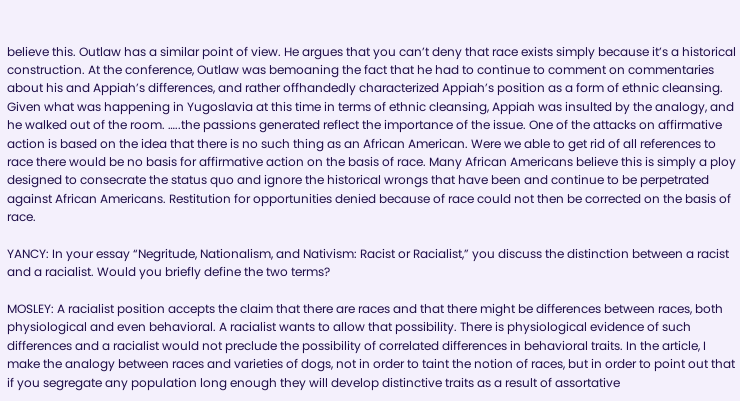believe this. Outlaw has a similar point of view. He argues that you can’t deny that race exists simply because it’s a historical construction. At the conference, Outlaw was bemoaning the fact that he had to continue to comment on commentaries about his and Appiah’s differences, and rather offhandedly characterized Appiah’s position as a form of ethnic cleansing. Given what was happening in Yugoslavia at this time in terms of ethnic cleansing, Appiah was insulted by the analogy, and he walked out of the room. …..the passions generated reflect the importance of the issue. One of the attacks on affirmative action is based on the idea that there is no such thing as an African American. Were we able to get rid of all references to race there would be no basis for affirmative action on the basis of race. Many African Americans believe this is simply a ploy designed to consecrate the status quo and ignore the historical wrongs that have been and continue to be perpetrated against African Americans. Restitution for opportunities denied because of race could not then be corrected on the basis of race.

YANCY: In your essay “Negritude, Nationalism, and Nativism: Racist or Racialist,” you discuss the distinction between a racist and a racialist. Would you briefly define the two terms?

MOSLEY: A racialist position accepts the claim that there are races and that there might be differences between races, both physiological and even behavioral. A racialist wants to allow that possibility. There is physiological evidence of such differences and a racialist would not preclude the possibility of correlated differences in behavioral traits. In the article, I make the analogy between races and varieties of dogs, not in order to taint the notion of races, but in order to point out that if you segregate any population long enough they will develop distinctive traits as a result of assortative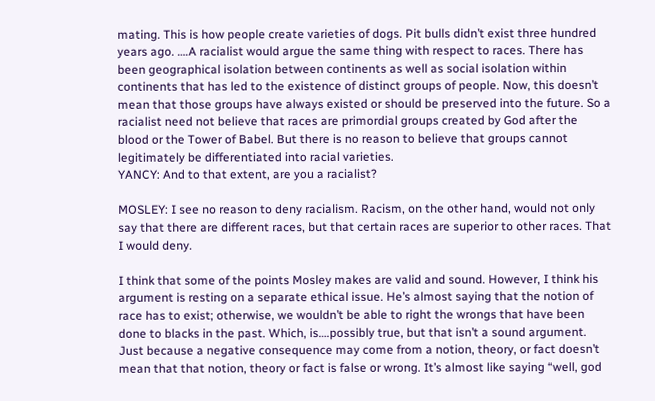mating. This is how people create varieties of dogs. Pit bulls didn’t exist three hundred years ago. ….A racialist would argue the same thing with respect to races. There has been geographical isolation between continents as well as social isolation within continents that has led to the existence of distinct groups of people. Now, this doesn’t mean that those groups have always existed or should be preserved into the future. So a racialist need not believe that races are primordial groups created by God after the blood or the Tower of Babel. But there is no reason to believe that groups cannot legitimately be differentiated into racial varieties.
YANCY: And to that extent, are you a racialist?

MOSLEY: I see no reason to deny racialism. Racism, on the other hand, would not only say that there are different races, but that certain races are superior to other races. That I would deny.

I think that some of the points Mosley makes are valid and sound. However, I think his argument is resting on a separate ethical issue. He’s almost saying that the notion of race has to exist; otherwise, we wouldn’t be able to right the wrongs that have been done to blacks in the past. Which, is….possibly true, but that isn’t a sound argument. Just because a negative consequence may come from a notion, theory, or fact doesn’t mean that that notion, theory or fact is false or wrong. It’s almost like saying “well, god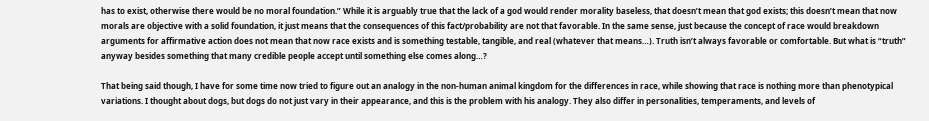has to exist, otherwise there would be no moral foundation.” While it is arguably true that the lack of a god would render morality baseless, that doesn’t mean that god exists; this doesn’t mean that now morals are objective with a solid foundation, it just means that the consequences of this fact/probability are not that favorable. In the same sense, just because the concept of race would breakdown arguments for affirmative action does not mean that now race exists and is something testable, tangible, and real (whatever that means…). Truth isn’t always favorable or comfortable. But what is “truth” anyway besides something that many credible people accept until something else comes along…?

That being said though, I have for some time now tried to figure out an analogy in the non-human animal kingdom for the differences in race, while showing that race is nothing more than phenotypical variations. I thought about dogs, but dogs do not just vary in their appearance, and this is the problem with his analogy. They also differ in personalities, temperaments, and levels of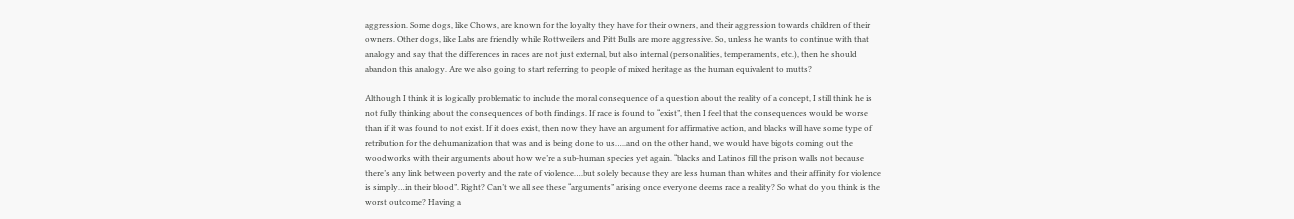aggression. Some dogs, like Chows, are known for the loyalty they have for their owners, and their aggression towards children of their owners. Other dogs, like Labs are friendly while Rottweilers and Pitt Bulls are more aggressive. So, unless he wants to continue with that analogy and say that the differences in races are not just external, but also internal (personalities, temperaments, etc.), then he should abandon this analogy. Are we also going to start referring to people of mixed heritage as the human equivalent to mutts?

Although I think it is logically problematic to include the moral consequence of a question about the reality of a concept, I still think he is not fully thinking about the consequences of both findings. If race is found to “exist”, then I feel that the consequences would be worse than if it was found to not exist. If it does exist, then now they have an argument for affirmative action, and blacks will have some type of retribution for the dehumanization that was and is being done to us…..and on the other hand, we would have bigots coming out the woodworks with their arguments about how we’re a sub-human species yet again. “blacks and Latinos fill the prison walls not because there’s any link between poverty and the rate of violence….but solely because they are less human than whites and their affinity for violence is simply…in their blood”. Right? Can’t we all see these “arguments” arising once everyone deems race a reality? So what do you think is the worst outcome? Having a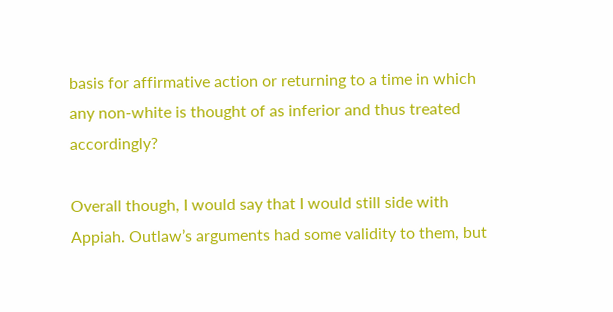basis for affirmative action or returning to a time in which any non-white is thought of as inferior and thus treated accordingly?

Overall though, I would say that I would still side with Appiah. Outlaw’s arguments had some validity to them, but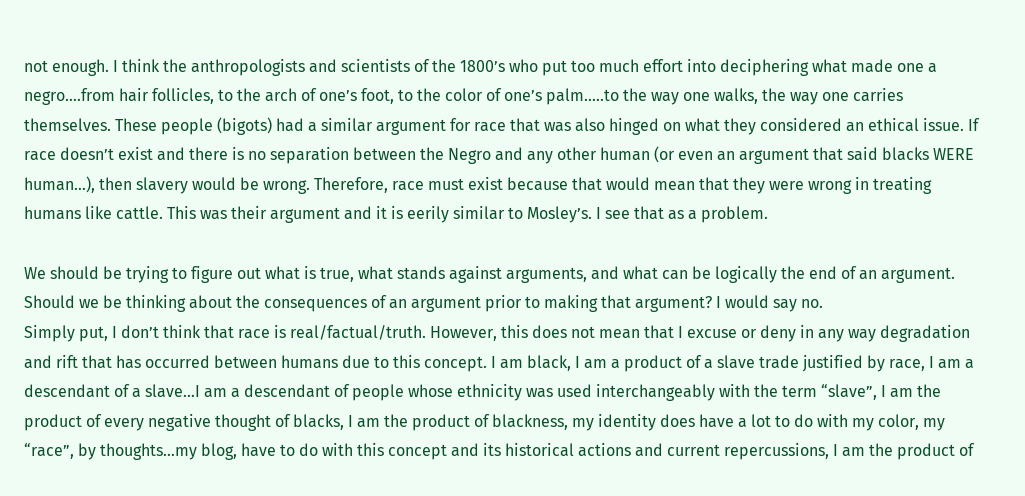not enough. I think the anthropologists and scientists of the 1800’s who put too much effort into deciphering what made one a negro….from hair follicles, to the arch of one’s foot, to the color of one’s palm…..to the way one walks, the way one carries themselves. These people (bigots) had a similar argument for race that was also hinged on what they considered an ethical issue. If race doesn’t exist and there is no separation between the Negro and any other human (or even an argument that said blacks WERE human…), then slavery would be wrong. Therefore, race must exist because that would mean that they were wrong in treating humans like cattle. This was their argument and it is eerily similar to Mosley’s. I see that as a problem.

We should be trying to figure out what is true, what stands against arguments, and what can be logically the end of an argument. Should we be thinking about the consequences of an argument prior to making that argument? I would say no.
Simply put, I don’t think that race is real/factual/truth. However, this does not mean that I excuse or deny in any way degradation and rift that has occurred between humans due to this concept. I am black, I am a product of a slave trade justified by race, I am a descendant of a slave…I am a descendant of people whose ethnicity was used interchangeably with the term “slave”, I am the product of every negative thought of blacks, I am the product of blackness, my identity does have a lot to do with my color, my “race”, by thoughts…my blog, have to do with this concept and its historical actions and current repercussions, I am the product of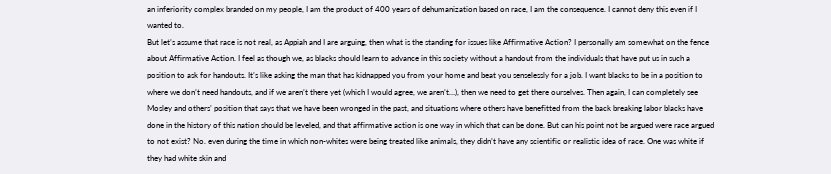an inferiority complex branded on my people, I am the product of 400 years of dehumanization based on race, I am the consequence. I cannot deny this even if I wanted to.
But let’s assume that race is not real, as Appiah and I are arguing, then what is the standing for issues like Affirmative Action? I personally am somewhat on the fence about Affirmative Action. I feel as though we, as blacks should learn to advance in this society without a handout from the individuals that have put us in such a position to ask for handouts. It’s like asking the man that has kidnapped you from your home and beat you senselessly for a job. I want blacks to be in a position to where we don’t need handouts, and if we aren’t there yet (which I would agree, we aren’t…), then we need to get there ourselves. Then again, I can completely see Mosley and others’ position that says that we have been wronged in the past, and situations where others have benefitted from the back breaking labor blacks have done in the history of this nation should be leveled, and that affirmative action is one way in which that can be done. But can his point not be argued were race argued to not exist? No. even during the time in which non-whites were being treated like animals, they didn’t have any scientific or realistic idea of race. One was white if they had white skin and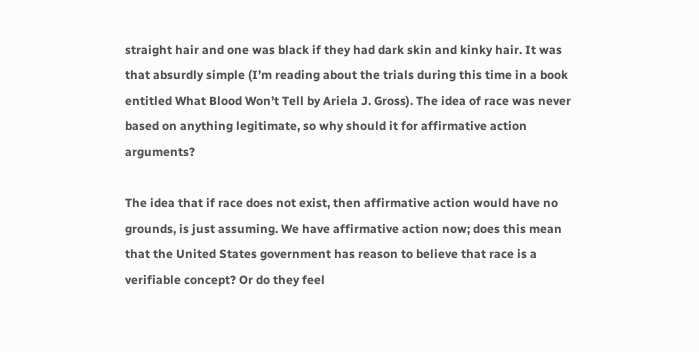straight hair and one was black if they had dark skin and kinky hair. It was that absurdly simple (I’m reading about the trials during this time in a book entitled What Blood Won’t Tell by Ariela J. Gross). The idea of race was never based on anything legitimate, so why should it for affirmative action arguments?

The idea that if race does not exist, then affirmative action would have no grounds, is just assuming. We have affirmative action now; does this mean that the United States government has reason to believe that race is a verifiable concept? Or do they feel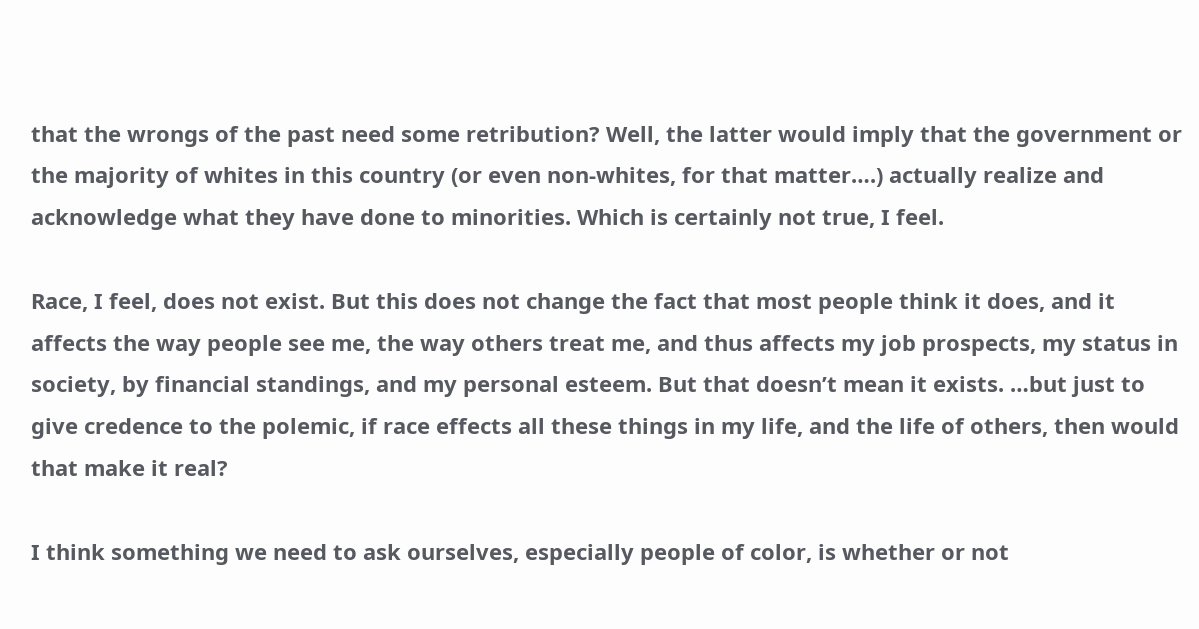that the wrongs of the past need some retribution? Well, the latter would imply that the government or the majority of whites in this country (or even non-whites, for that matter….) actually realize and acknowledge what they have done to minorities. Which is certainly not true, I feel.

Race, I feel, does not exist. But this does not change the fact that most people think it does, and it affects the way people see me, the way others treat me, and thus affects my job prospects, my status in society, by financial standings, and my personal esteem. But that doesn’t mean it exists. …but just to give credence to the polemic, if race effects all these things in my life, and the life of others, then would that make it real?

I think something we need to ask ourselves, especially people of color, is whether or not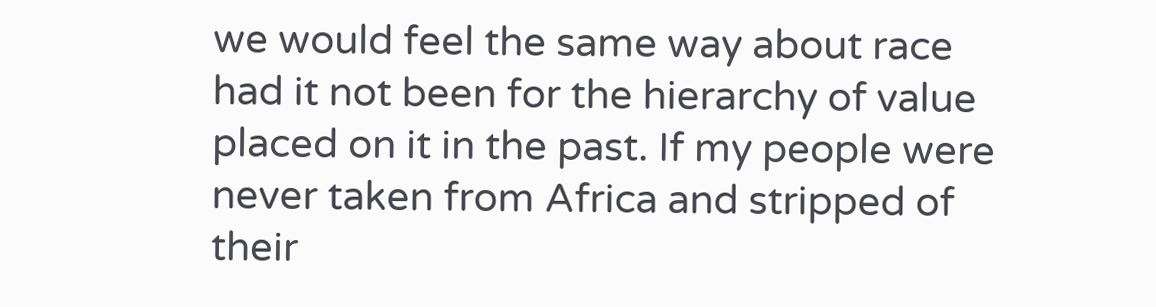we would feel the same way about race had it not been for the hierarchy of value placed on it in the past. If my people were never taken from Africa and stripped of their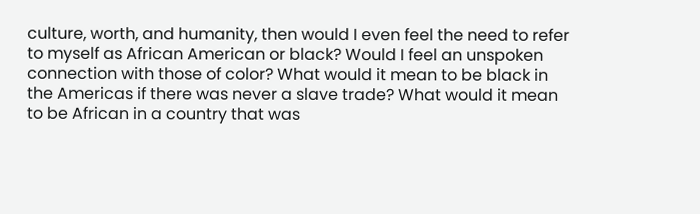culture, worth, and humanity, then would I even feel the need to refer to myself as African American or black? Would I feel an unspoken connection with those of color? What would it mean to be black in the Americas if there was never a slave trade? What would it mean to be African in a country that was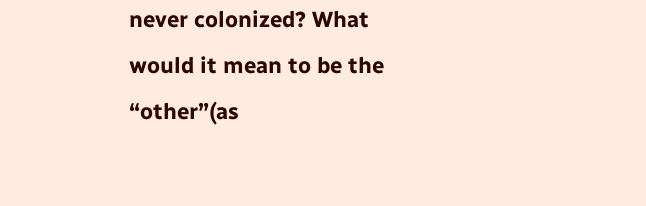never colonized? What would it mean to be the “other”(as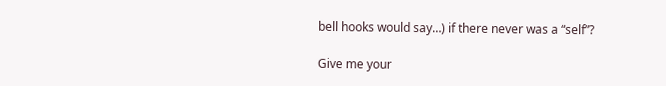bell hooks would say…) if there never was a “self”?

Give me your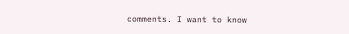comments. I want to know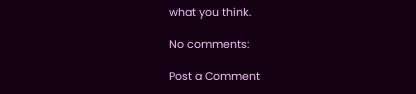what you think.

No comments:

Post a Comment